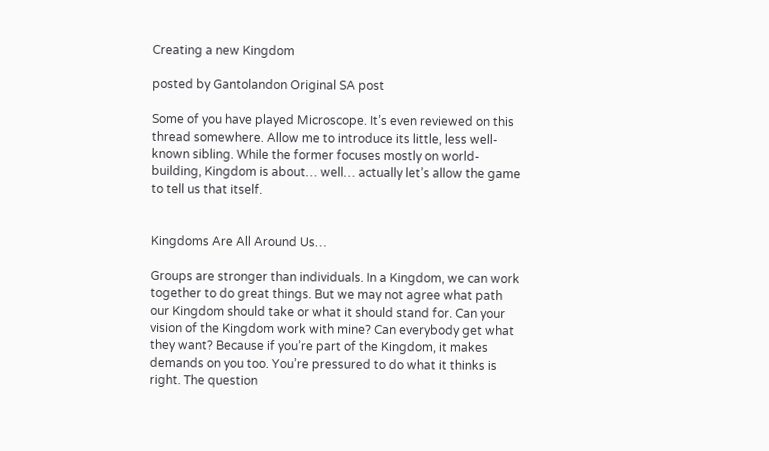Creating a new Kingdom

posted by Gantolandon Original SA post

Some of you have played Microscope. It’s even reviewed on this thread somewhere. Allow me to introduce its little, less well-known sibling. While the former focuses mostly on world-building, Kingdom is about… well… actually let’s allow the game to tell us that itself.


Kingdoms Are All Around Us…

Groups are stronger than individuals. In a Kingdom, we can work together to do great things. But we may not agree what path our Kingdom should take or what it should stand for. Can your vision of the Kingdom work with mine? Can everybody get what they want? Because if you’re part of the Kingdom, it makes demands on you too. You’re pressured to do what it thinks is right. The question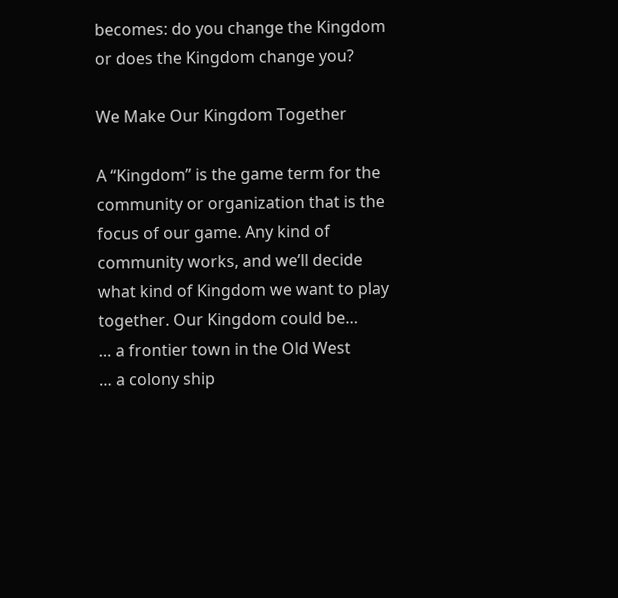becomes: do you change the Kingdom or does the Kingdom change you?

We Make Our Kingdom Together

A “Kingdom” is the game term for the community or organization that is the focus of our game. Any kind of community works, and we’ll decide what kind of Kingdom we want to play together. Our Kingdom could be…
… a frontier town in the Old West
… a colony ship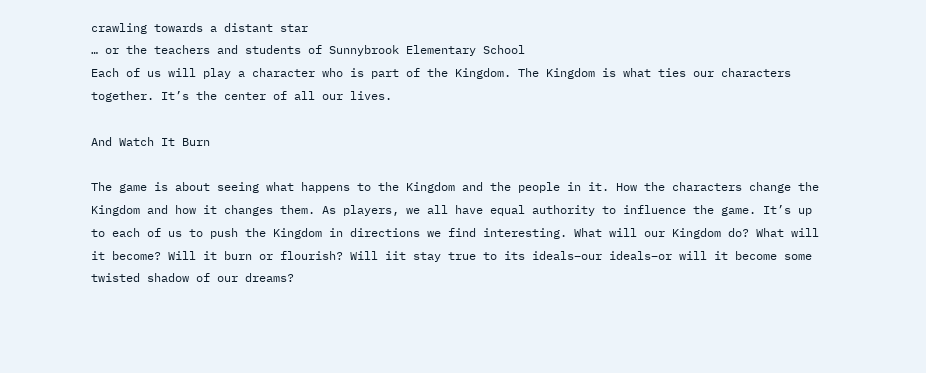crawling towards a distant star
… or the teachers and students of Sunnybrook Elementary School
Each of us will play a character who is part of the Kingdom. The Kingdom is what ties our characters together. It’s the center of all our lives.

And Watch It Burn

The game is about seeing what happens to the Kingdom and the people in it. How the characters change the Kingdom and how it changes them. As players, we all have equal authority to influence the game. It’s up to each of us to push the Kingdom in directions we find interesting. What will our Kingdom do? What will it become? Will it burn or flourish? Will iit stay true to its ideals–our ideals–or will it become some twisted shadow of our dreams?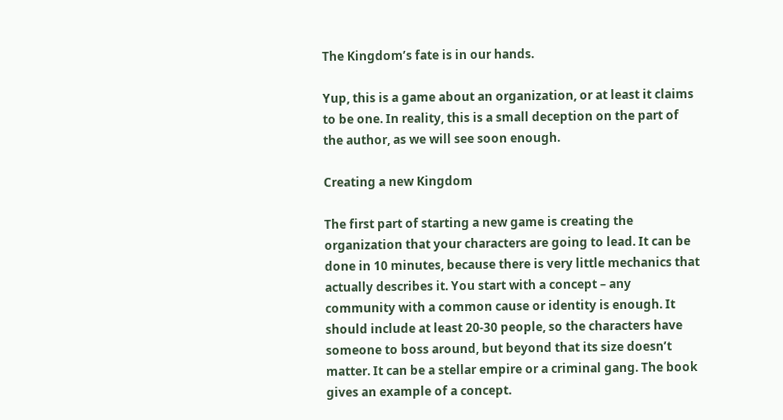The Kingdom’s fate is in our hands.

Yup, this is a game about an organization, or at least it claims to be one. In reality, this is a small deception on the part of the author, as we will see soon enough.

Creating a new Kingdom

The first part of starting a new game is creating the organization that your characters are going to lead. It can be done in 10 minutes, because there is very little mechanics that actually describes it. You start with a concept – any community with a common cause or identity is enough. It should include at least 20-30 people, so the characters have someone to boss around, but beyond that its size doesn’t matter. It can be a stellar empire or a criminal gang. The book gives an example of a concept.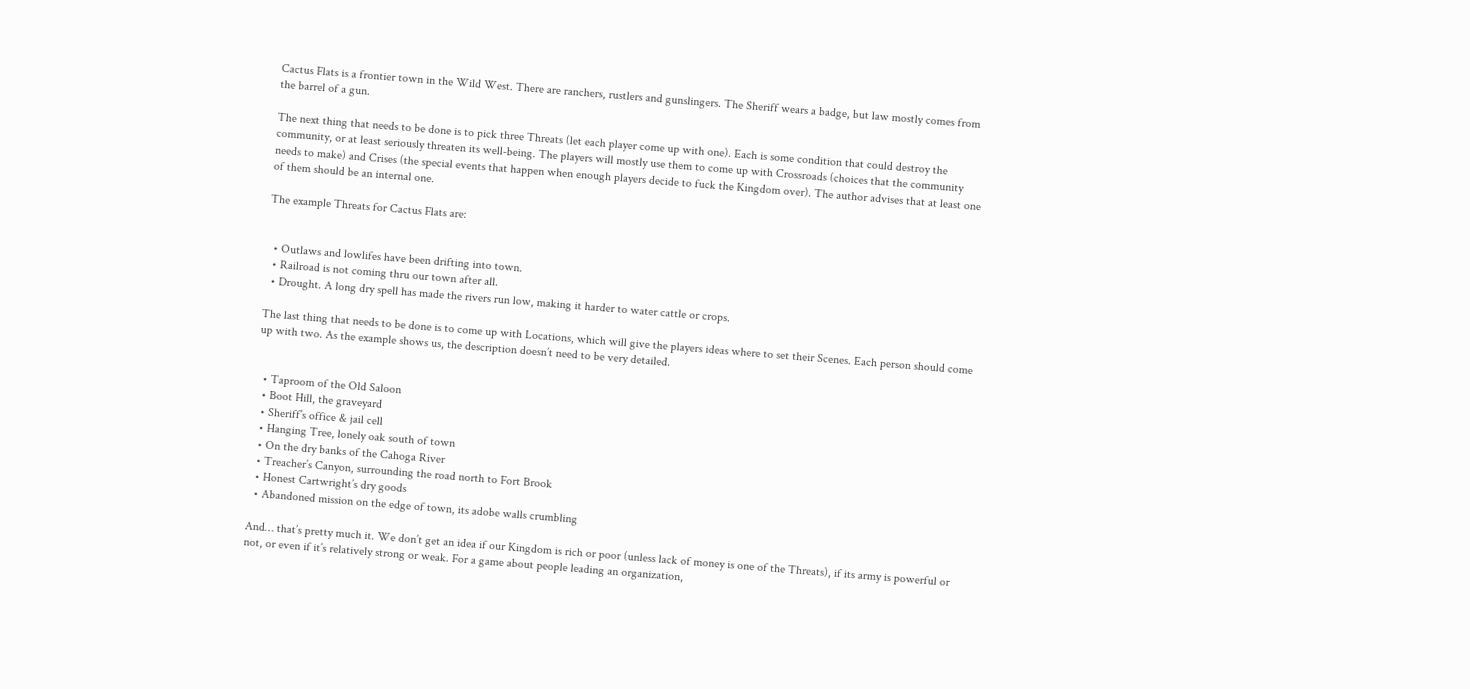Cactus Flats is a frontier town in the Wild West. There are ranchers, rustlers and gunslingers. The Sheriff wears a badge, but law mostly comes from the barrel of a gun.

The next thing that needs to be done is to pick three Threats (let each player come up with one). Each is some condition that could destroy the community, or at least seriously threaten its well-being. The players will mostly use them to come up with Crossroads (choices that the community needs to make) and Crises (the special events that happen when enough players decide to fuck the Kingdom over). The author advises that at least one of them should be an internal one.

The example Threats for Cactus Flats are:


  • Outlaws and lowlifes have been drifting into town.
  • Railroad is not coming thru our town after all.
  • Drought. A long dry spell has made the rivers run low, making it harder to water cattle or crops.

The last thing that needs to be done is to come up with Locations, which will give the players ideas where to set their Scenes. Each person should come up with two. As the example shows us, the description doesn’t need to be very detailed.


  • Taproom of the Old Saloon
  • Boot Hill, the graveyard
  • Sheriff’s office & jail cell
  • Hanging Tree, lonely oak south of town
  • On the dry banks of the Cahoga River
  • Treacher’s Canyon, surrounding the road north to Fort Brook
  • Honest Cartwright’s dry goods
  • Abandoned mission on the edge of town, its adobe walls crumbling

And… that’s pretty much it. We don’t get an idea if our Kingdom is rich or poor (unless lack of money is one of the Threats), if its army is powerful or not, or even if it’s relatively strong or weak. For a game about people leading an organization,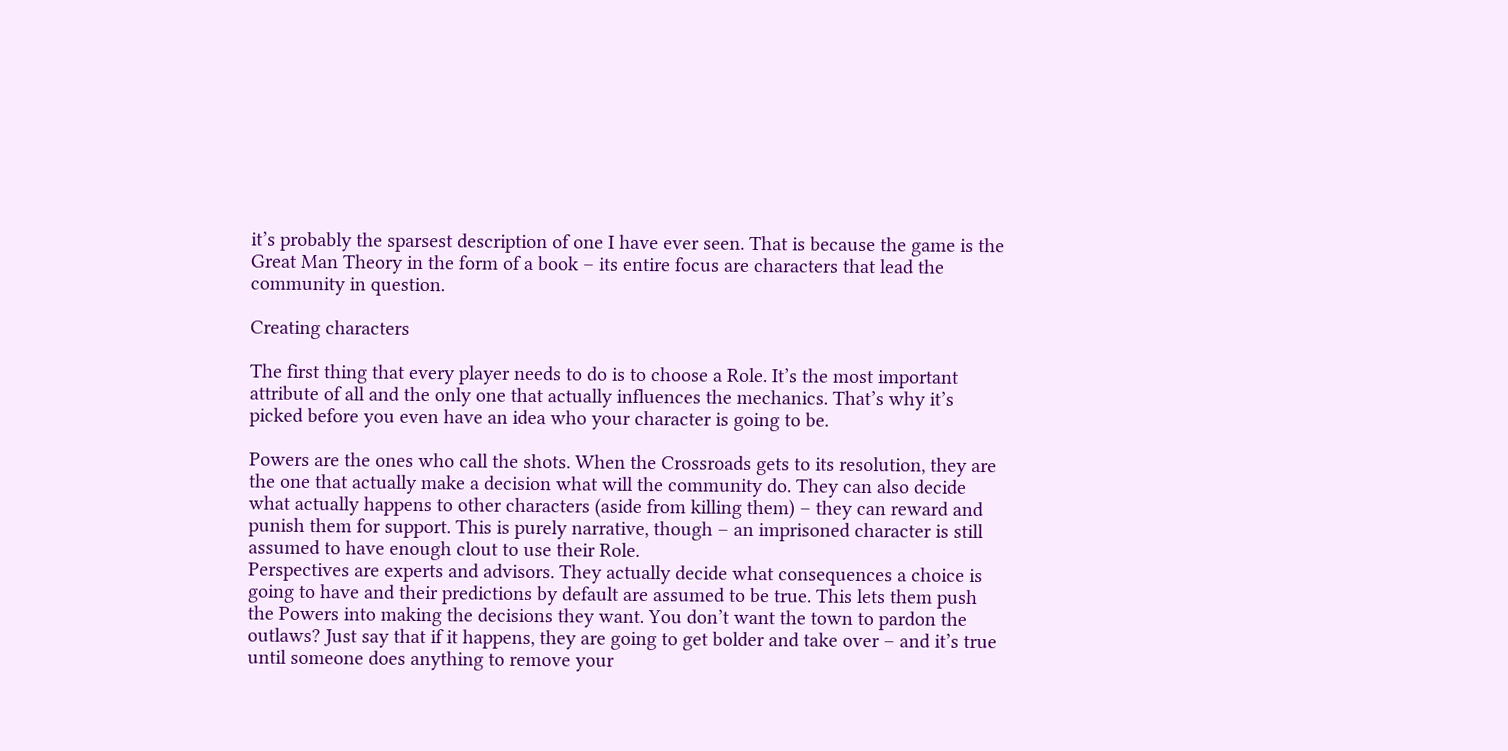it’s probably the sparsest description of one I have ever seen. That is because the game is the Great Man Theory in the form of a book – its entire focus are characters that lead the community in question.

Creating characters

The first thing that every player needs to do is to choose a Role. It’s the most important attribute of all and the only one that actually influences the mechanics. That’s why it’s picked before you even have an idea who your character is going to be.

Powers are the ones who call the shots. When the Crossroads gets to its resolution, they are the one that actually make a decision what will the community do. They can also decide what actually happens to other characters (aside from killing them) – they can reward and punish them for support. This is purely narrative, though – an imprisoned character is still assumed to have enough clout to use their Role.
Perspectives are experts and advisors. They actually decide what consequences a choice is going to have and their predictions by default are assumed to be true. This lets them push the Powers into making the decisions they want. You don’t want the town to pardon the outlaws? Just say that if it happens, they are going to get bolder and take over – and it’s true until someone does anything to remove your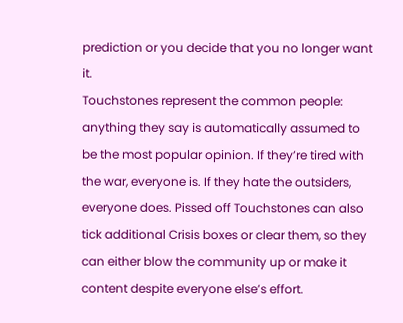prediction or you decide that you no longer want it.
Touchstones represent the common people: anything they say is automatically assumed to be the most popular opinion. If they’re tired with the war, everyone is. If they hate the outsiders, everyone does. Pissed off Touchstones can also tick additional Crisis boxes or clear them, so they can either blow the community up or make it content despite everyone else’s effort.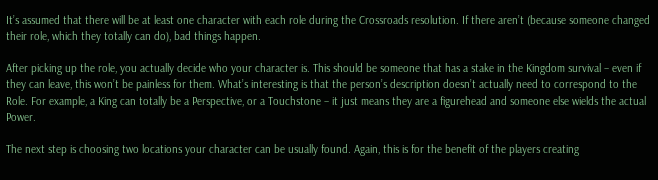It’s assumed that there will be at least one character with each role during the Crossroads resolution. If there aren’t (because someone changed their role, which they totally can do), bad things happen.

After picking up the role, you actually decide who your character is. This should be someone that has a stake in the Kingdom survival – even if they can leave, this won’t be painless for them. What’s interesting is that the person’s description doesn’t actually need to correspond to the Role. For example, a King can totally be a Perspective, or a Touchstone – it just means they are a figurehead and someone else wields the actual Power.

The next step is choosing two locations your character can be usually found. Again, this is for the benefit of the players creating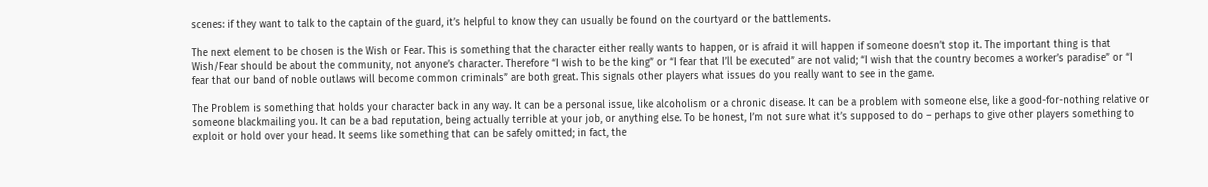scenes: if they want to talk to the captain of the guard, it’s helpful to know they can usually be found on the courtyard or the battlements.

The next element to be chosen is the Wish or Fear. This is something that the character either really wants to happen, or is afraid it will happen if someone doesn’t stop it. The important thing is that Wish/Fear should be about the community, not anyone’s character. Therefore “I wish to be the king” or “I fear that I’ll be executed” are not valid; “I wish that the country becomes a worker’s paradise” or “I fear that our band of noble outlaws will become common criminals” are both great. This signals other players what issues do you really want to see in the game.

The Problem is something that holds your character back in any way. It can be a personal issue, like alcoholism or a chronic disease. It can be a problem with someone else, like a good-for-nothing relative or someone blackmailing you. It can be a bad reputation, being actually terrible at your job, or anything else. To be honest, I’m not sure what it’s supposed to do – perhaps to give other players something to exploit or hold over your head. It seems like something that can be safely omitted; in fact, the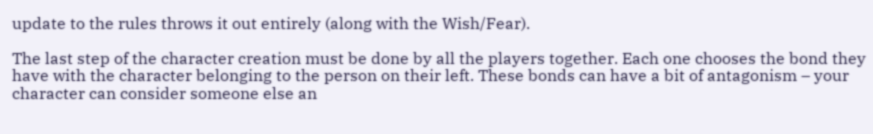update to the rules throws it out entirely (along with the Wish/Fear).

The last step of the character creation must be done by all the players together. Each one chooses the bond they have with the character belonging to the person on their left. These bonds can have a bit of antagonism – your character can consider someone else an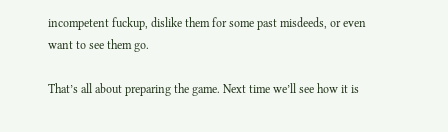incompetent fuckup, dislike them for some past misdeeds, or even want to see them go.

That’s all about preparing the game. Next time we’ll see how it is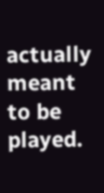actually meant to be played.